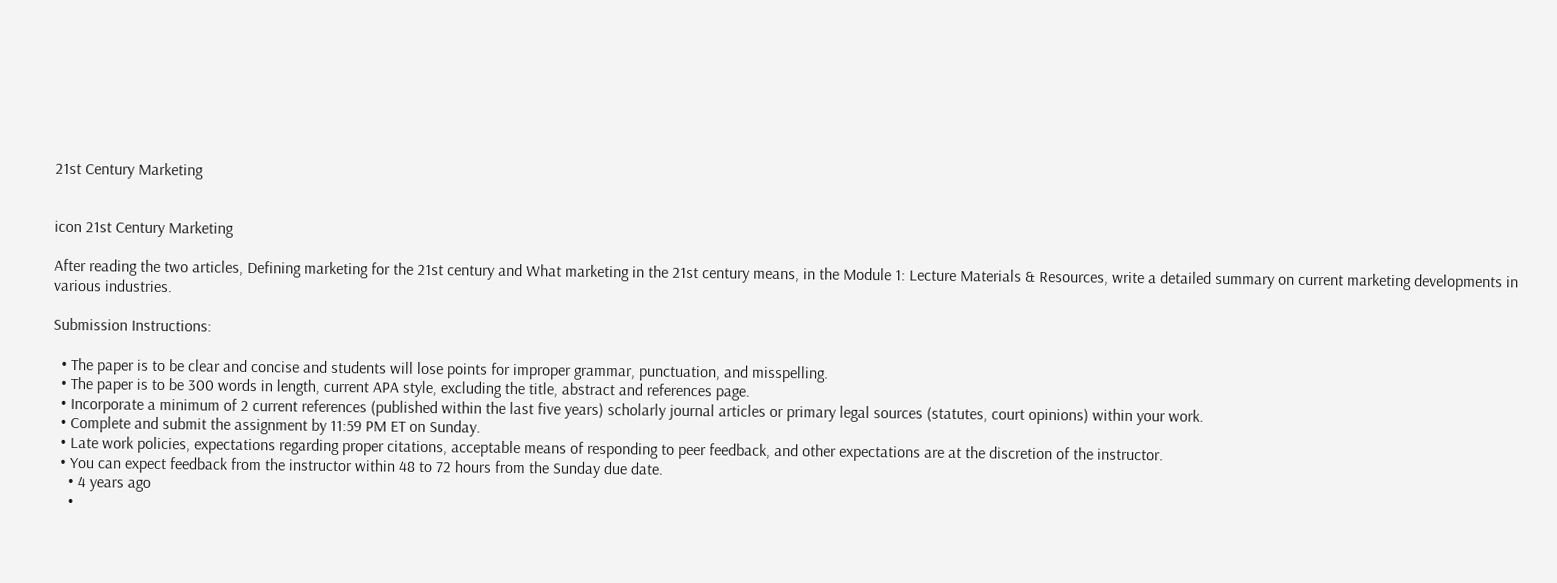21st Century Marketing


icon 21st Century Marketing

After reading the two articles, Defining marketing for the 21st century and What marketing in the 21st century means, in the Module 1: Lecture Materials & Resources, write a detailed summary on current marketing developments in various industries.

Submission Instructions:

  • The paper is to be clear and concise and students will lose points for improper grammar, punctuation, and misspelling.
  • The paper is to be 300 words in length, current APA style, excluding the title, abstract and references page.
  • Incorporate a minimum of 2 current references (published within the last five years) scholarly journal articles or primary legal sources (statutes, court opinions) within your work.
  • Complete and submit the assignment by 11:59 PM ET on Sunday.
  • Late work policies, expectations regarding proper citations, acceptable means of responding to peer feedback, and other expectations are at the discretion of the instructor.
  • You can expect feedback from the instructor within 48 to 72 hours from the Sunday due date.
    • 4 years ago
    •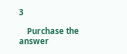3

    Purchase the answer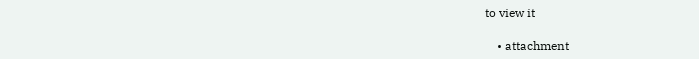to view it

    • attachment